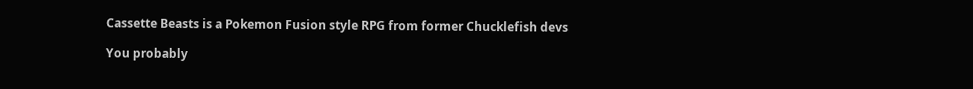Cassette Beasts is a Pokemon Fusion style RPG from former Chucklefish devs

You probably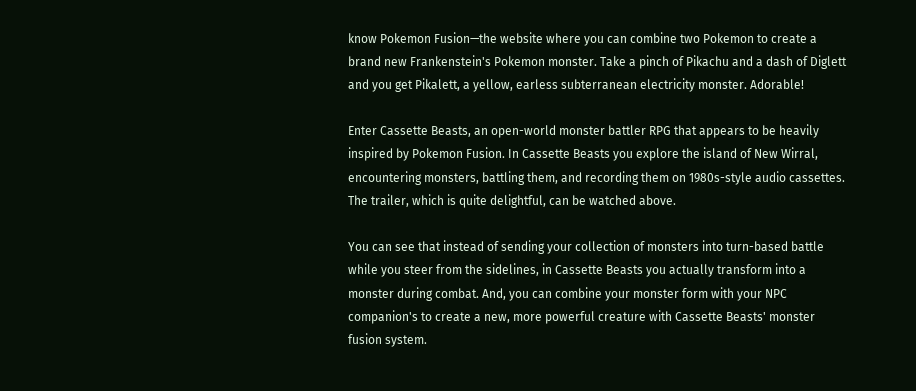know Pokemon Fusion—the website where you can combine two Pokemon to create a brand new Frankenstein's Pokemon monster. Take a pinch of Pikachu and a dash of Diglett and you get Pikalett, a yellow, earless subterranean electricity monster. Adorable!

Enter Cassette Beasts, an open-world monster battler RPG that appears to be heavily inspired by Pokemon Fusion. In Cassette Beasts you explore the island of New Wirral, encountering monsters, battling them, and recording them on 1980s-style audio cassettes. The trailer, which is quite delightful, can be watched above.

You can see that instead of sending your collection of monsters into turn-based battle while you steer from the sidelines, in Cassette Beasts you actually transform into a monster during combat. And, you can combine your monster form with your NPC companion's to create a new, more powerful creature with Cassette Beasts' monster fusion system.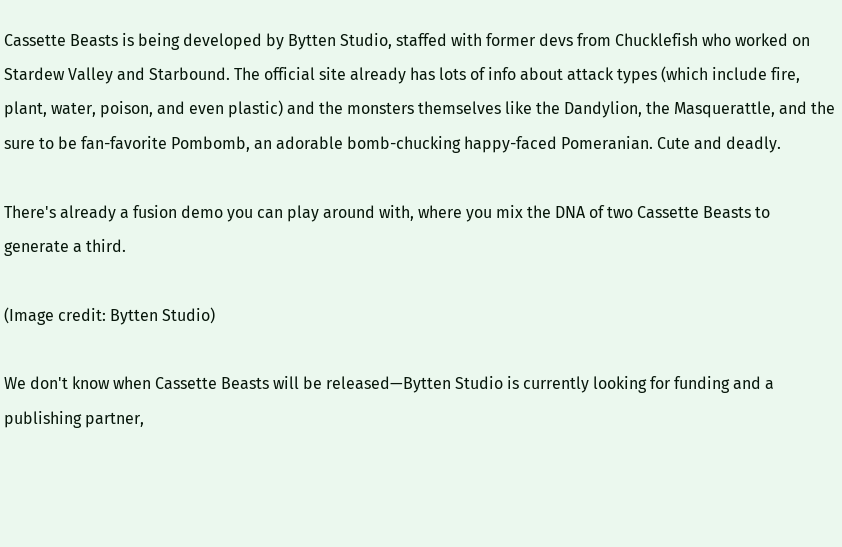Cassette Beasts is being developed by Bytten Studio, staffed with former devs from Chucklefish who worked on Stardew Valley and Starbound. The official site already has lots of info about attack types (which include fire, plant, water, poison, and even plastic) and the monsters themselves like the Dandylion, the Masquerattle, and the sure to be fan-favorite Pombomb, an adorable bomb-chucking happy-faced Pomeranian. Cute and deadly.

There's already a fusion demo you can play around with, where you mix the DNA of two Cassette Beasts to generate a third.

(Image credit: Bytten Studio)

We don't know when Cassette Beasts will be released—Bytten Studio is currently looking for funding and a publishing partner,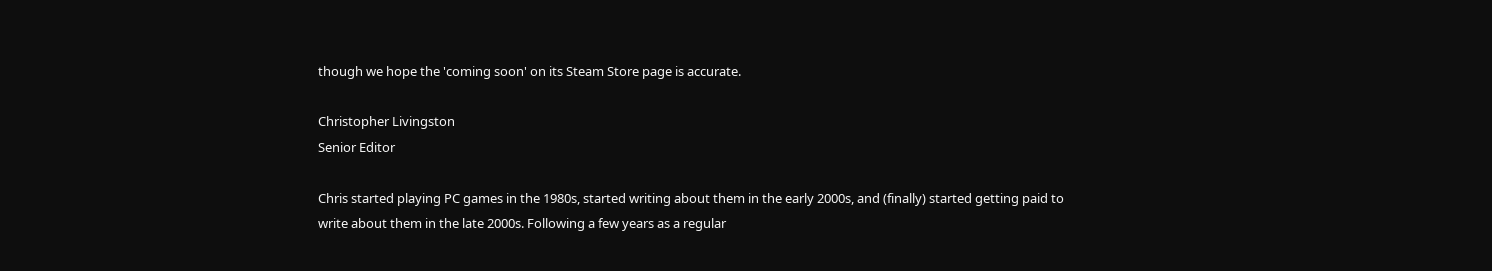though we hope the 'coming soon' on its Steam Store page is accurate.

Christopher Livingston
Senior Editor

Chris started playing PC games in the 1980s, started writing about them in the early 2000s, and (finally) started getting paid to write about them in the late 2000s. Following a few years as a regular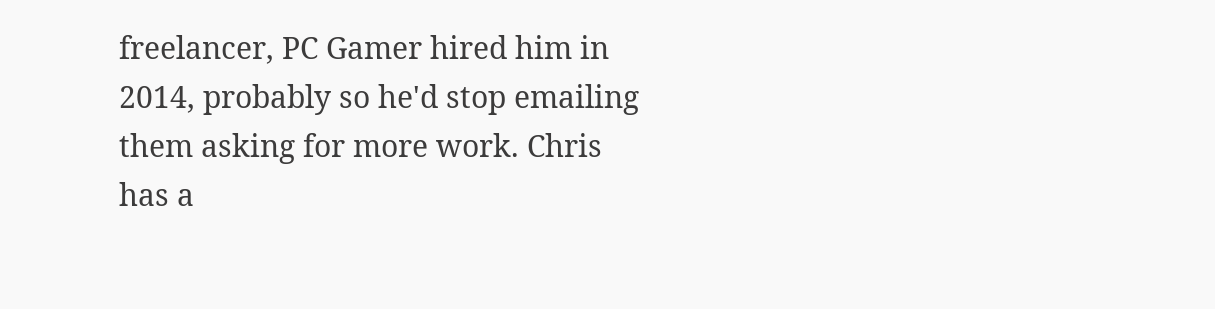freelancer, PC Gamer hired him in 2014, probably so he'd stop emailing them asking for more work. Chris has a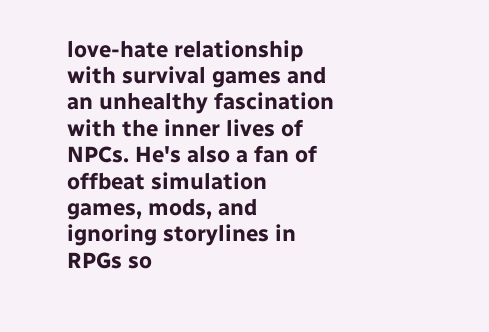love-hate relationship with survival games and an unhealthy fascination with the inner lives of NPCs. He's also a fan of offbeat simulation games, mods, and ignoring storylines in RPGs so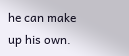he can make up his own.